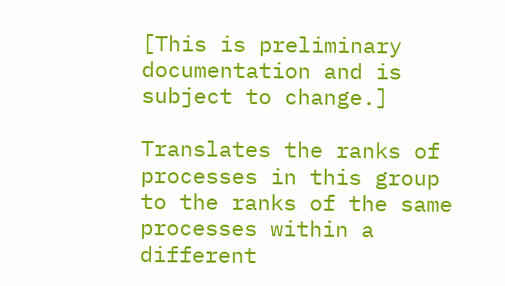[This is preliminary documentation and is subject to change.]

Translates the ranks of processes in this group to the ranks of the same processes within a different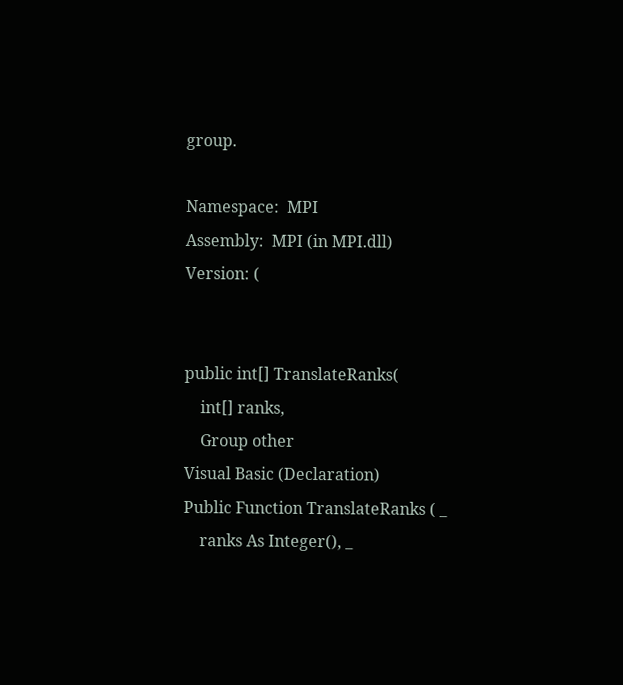group.

Namespace:  MPI
Assembly:  MPI (in MPI.dll)
Version: (


public int[] TranslateRanks(
    int[] ranks,
    Group other
Visual Basic (Declaration)
Public Function TranslateRanks ( _
    ranks As Integer(), _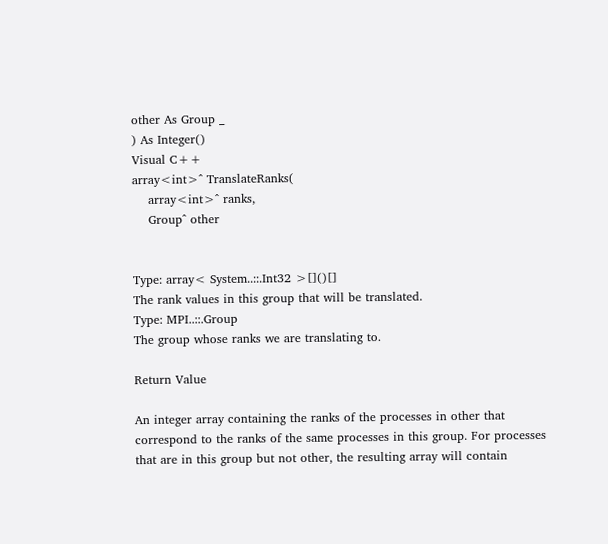other As Group _
) As Integer()
Visual C++
array<int>^ TranslateRanks(
    array<int>^ ranks,
    Group^ other


Type: array< System..::.Int32 >[]()[]
The rank values in this group that will be translated.
Type: MPI..::.Group
The group whose ranks we are translating to.

Return Value

An integer array containing the ranks of the processes in other that correspond to the ranks of the same processes in this group. For processes that are in this group but not other, the resulting array will contain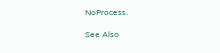NoProcess.

See Also